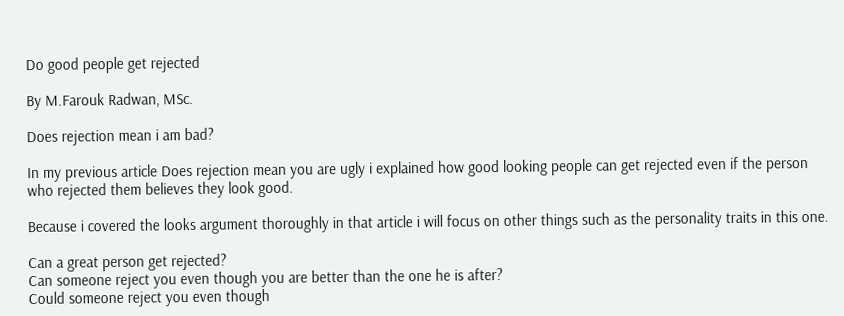Do good people get rejected

By M.Farouk Radwan, MSc.

Does rejection mean i am bad?

In my previous article Does rejection mean you are ugly i explained how good looking people can get rejected even if the person who rejected them believes they look good.

Because i covered the looks argument thoroughly in that article i will focus on other things such as the personality traits in this one.

Can a great person get rejected?
Can someone reject you even though you are better than the one he is after?
Could someone reject you even though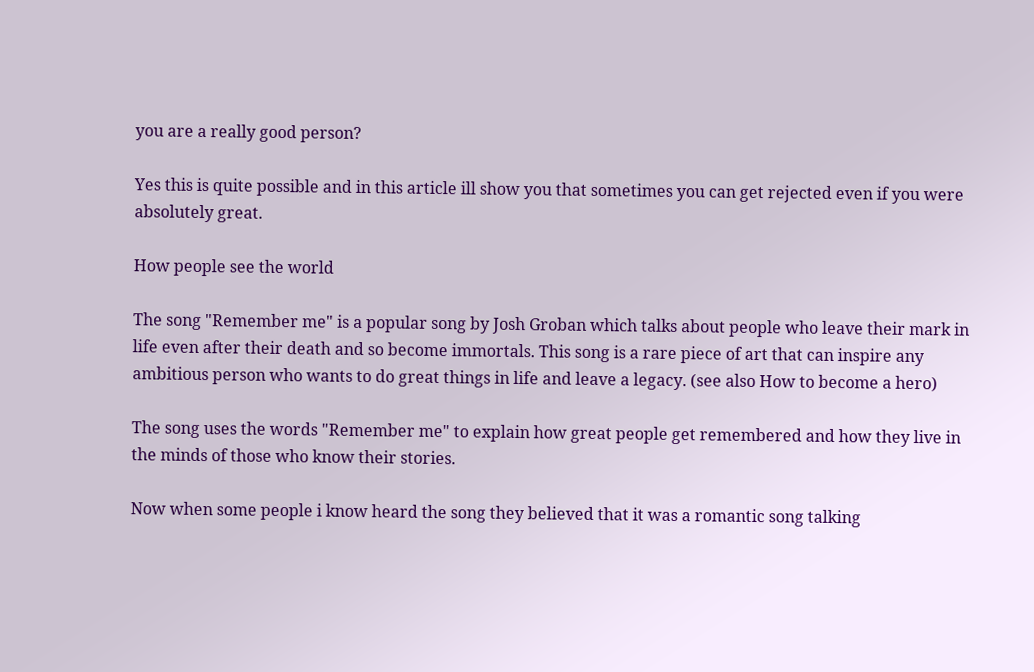you are a really good person?

Yes this is quite possible and in this article ill show you that sometimes you can get rejected even if you were absolutely great.

How people see the world

The song "Remember me" is a popular song by Josh Groban which talks about people who leave their mark in life even after their death and so become immortals. This song is a rare piece of art that can inspire any ambitious person who wants to do great things in life and leave a legacy. (see also How to become a hero)

The song uses the words "Remember me" to explain how great people get remembered and how they live in the minds of those who know their stories.

Now when some people i know heard the song they believed that it was a romantic song talking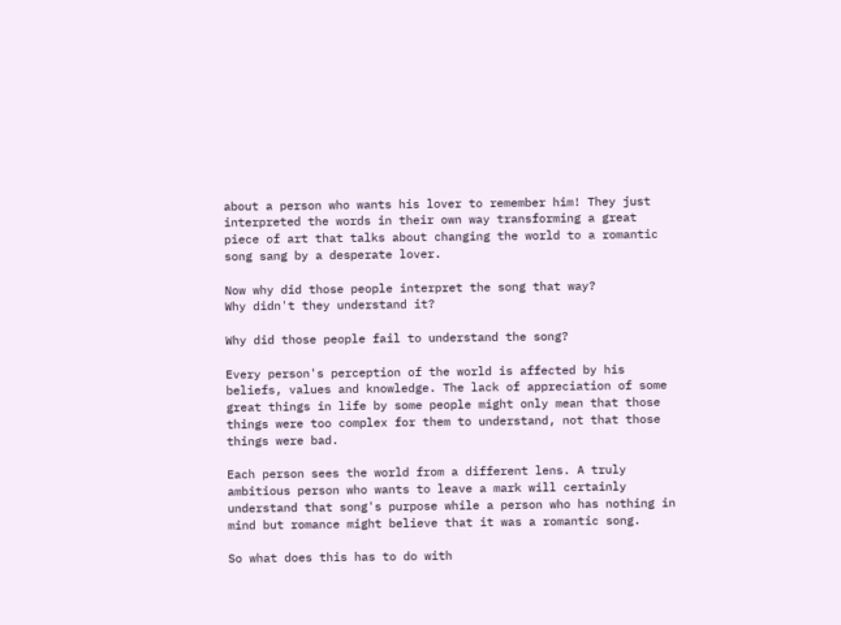about a person who wants his lover to remember him! They just interpreted the words in their own way transforming a great piece of art that talks about changing the world to a romantic song sang by a desperate lover.

Now why did those people interpret the song that way?
Why didn't they understand it?

Why did those people fail to understand the song?

Every person's perception of the world is affected by his beliefs, values and knowledge. The lack of appreciation of some great things in life by some people might only mean that those things were too complex for them to understand, not that those things were bad.

Each person sees the world from a different lens. A truly ambitious person who wants to leave a mark will certainly understand that song's purpose while a person who has nothing in mind but romance might believe that it was a romantic song.

So what does this has to do with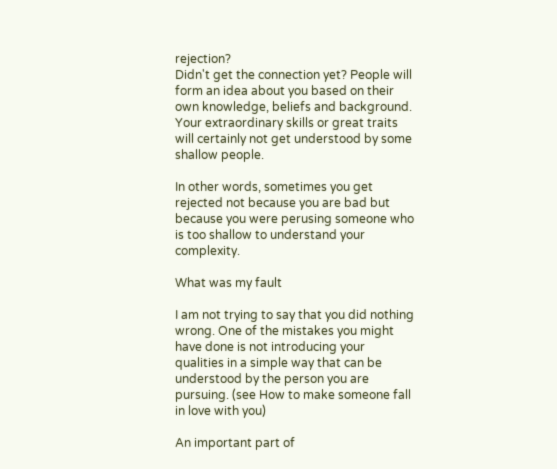rejection?
Didn't get the connection yet? People will form an idea about you based on their own knowledge, beliefs and background. Your extraordinary skills or great traits will certainly not get understood by some shallow people.

In other words, sometimes you get rejected not because you are bad but because you were perusing someone who is too shallow to understand your complexity.

What was my fault

I am not trying to say that you did nothing wrong. One of the mistakes you might have done is not introducing your qualities in a simple way that can be understood by the person you are pursuing. (see How to make someone fall in love with you)

An important part of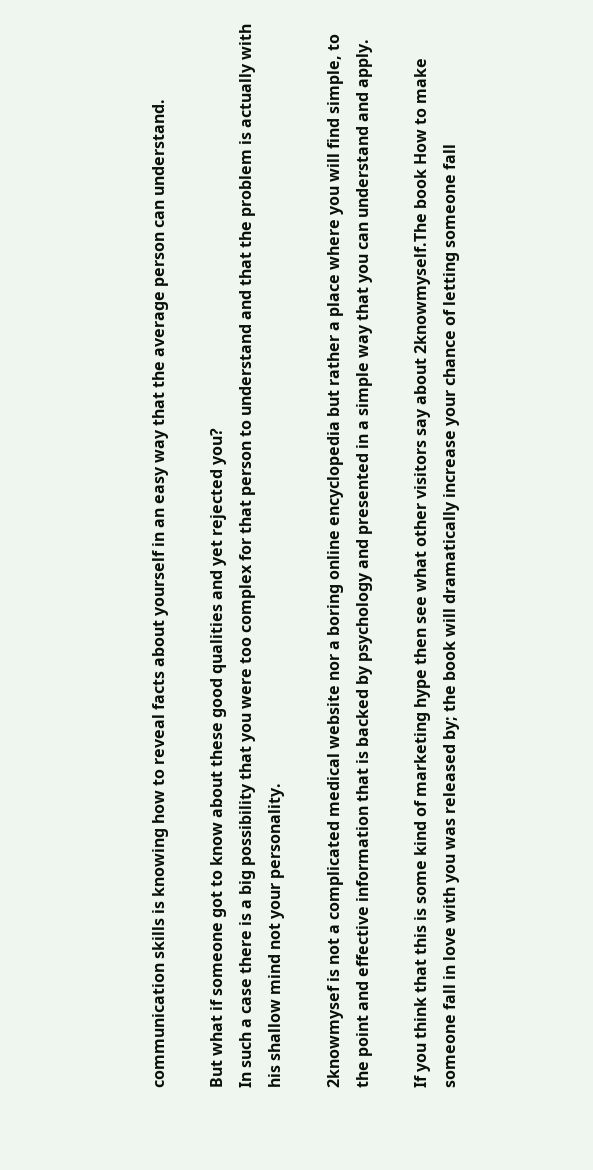communication skills is knowing how to reveal facts about yourself in an easy way that the average person can understand.

But what if someone got to know about these good qualities and yet rejected you?
In such a case there is a big possibility that you were too complex for that person to understand and that the problem is actually with his shallow mind not your personality.

2knowmysef is not a complicated medical website nor a boring online encyclopedia but rather a place where you will find simple, to the point and effective information that is backed by psychology and presented in a simple way that you can understand and apply.

If you think that this is some kind of marketing hype then see what other visitors say about 2knowmyself.The book How to make someone fall in love with you was released by; the book will dramatically increase your chance of letting someone fall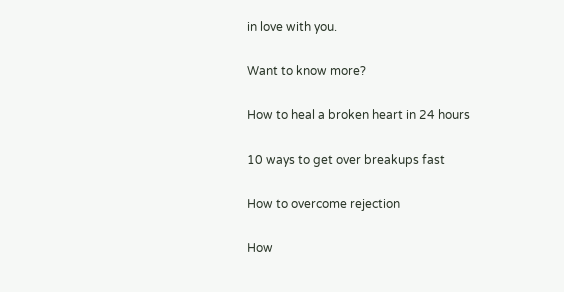in love with you.

Want to know more?

How to heal a broken heart in 24 hours

10 ways to get over breakups fast

How to overcome rejection

How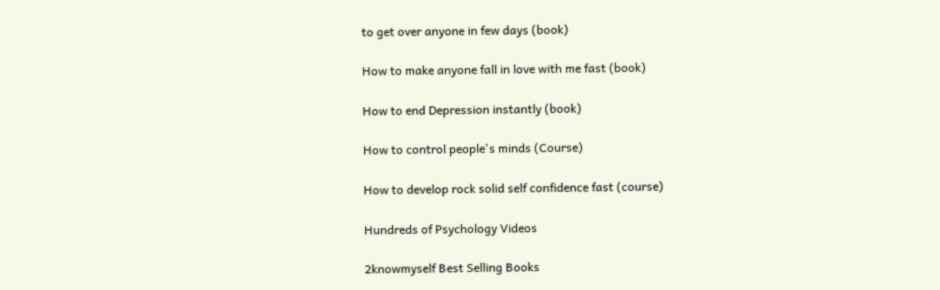to get over anyone in few days (book)

How to make anyone fall in love with me fast (book)

How to end Depression instantly (book)

How to control people's minds (Course)

How to develop rock solid self confidence fast (course)

Hundreds of Psychology Videos

2knowmyself Best Selling Books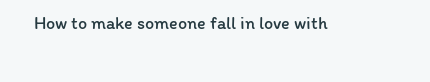How to make someone fall in love with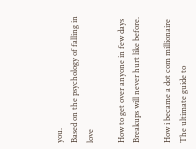you.
Based on the psychology of falling in love

How to get over anyone in few days
Breakups will never hurt like before.

How i became a dot com millionaire
The ultimate guide to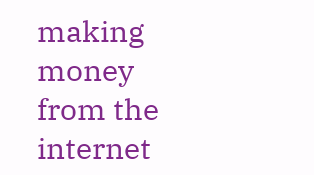making money from the internet